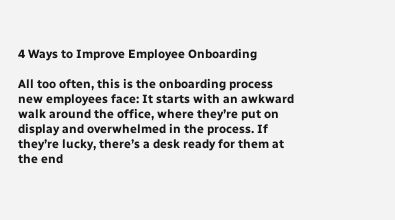4 Ways to Improve Employee Onboarding

All too often, this is the onboarding process new employees face: It starts with an awkward walk around the office, where they’re put on display and overwhelmed in the process. If they’re lucky, there’s a desk ready for them at the end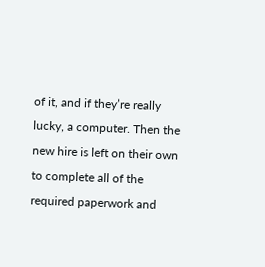of it, and if they’re really lucky, a computer. Then the new hire is left on their own to complete all of the required paperwork and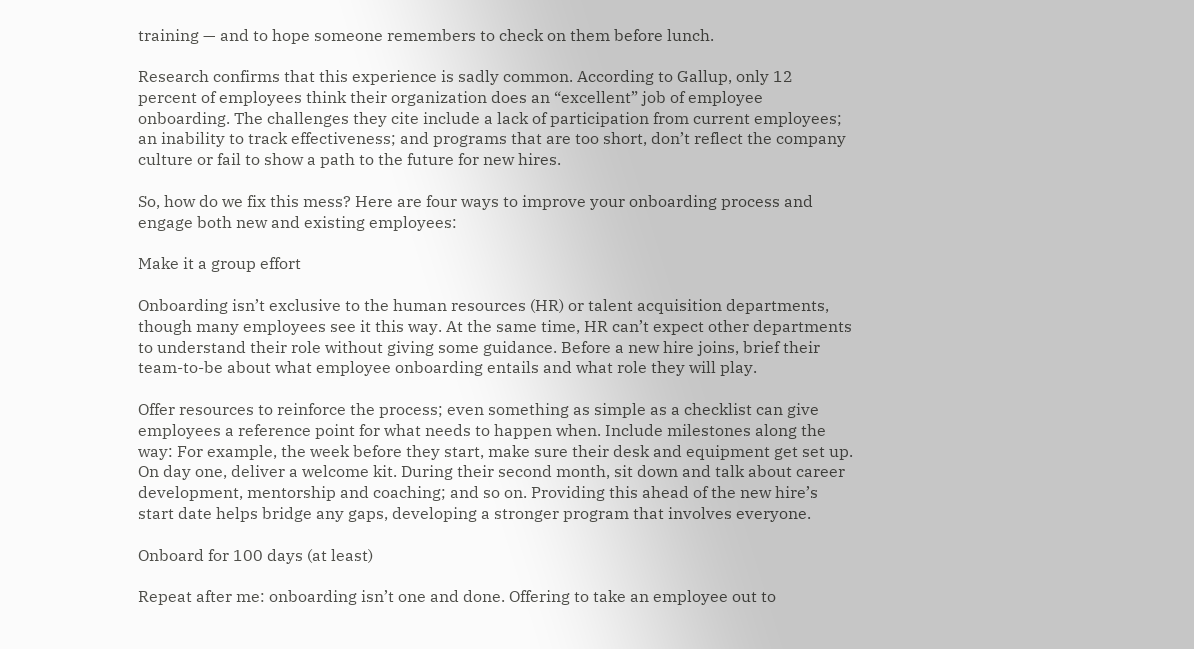training — and to hope someone remembers to check on them before lunch.

Research confirms that this experience is sadly common. According to Gallup, only 12 percent of employees think their organization does an “excellent” job of employee onboarding. The challenges they cite include a lack of participation from current employees; an inability to track effectiveness; and programs that are too short, don’t reflect the company culture or fail to show a path to the future for new hires.

So, how do we fix this mess? Here are four ways to improve your onboarding process and engage both new and existing employees:

Make it a group effort

Onboarding isn’t exclusive to the human resources (HR) or talent acquisition departments, though many employees see it this way. At the same time, HR can’t expect other departments to understand their role without giving some guidance. Before a new hire joins, brief their team-to-be about what employee onboarding entails and what role they will play.

Offer resources to reinforce the process; even something as simple as a checklist can give employees a reference point for what needs to happen when. Include milestones along the way: For example, the week before they start, make sure their desk and equipment get set up. On day one, deliver a welcome kit. During their second month, sit down and talk about career development, mentorship and coaching; and so on. Providing this ahead of the new hire’s start date helps bridge any gaps, developing a stronger program that involves everyone.

Onboard for 100 days (at least)

Repeat after me: onboarding isn’t one and done. Offering to take an employee out to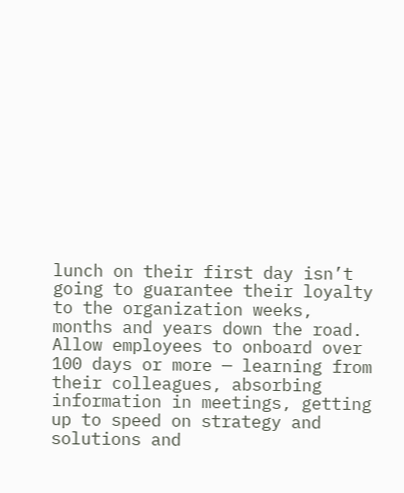lunch on their first day isn’t going to guarantee their loyalty to the organization weeks, months and years down the road. Allow employees to onboard over 100 days or more — learning from their colleagues, absorbing information in meetings, getting up to speed on strategy and solutions and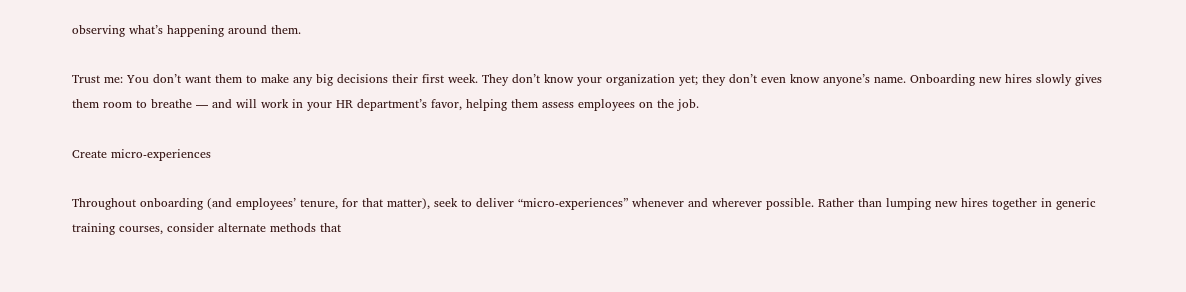observing what’s happening around them.

Trust me: You don’t want them to make any big decisions their first week. They don’t know your organization yet; they don’t even know anyone’s name. Onboarding new hires slowly gives them room to breathe — and will work in your HR department’s favor, helping them assess employees on the job.

Create micro-experiences

Throughout onboarding (and employees’ tenure, for that matter), seek to deliver “micro-experiences” whenever and wherever possible. Rather than lumping new hires together in generic training courses, consider alternate methods that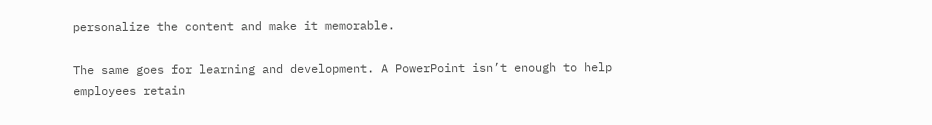personalize the content and make it memorable.

The same goes for learning and development. A PowerPoint isn’t enough to help employees retain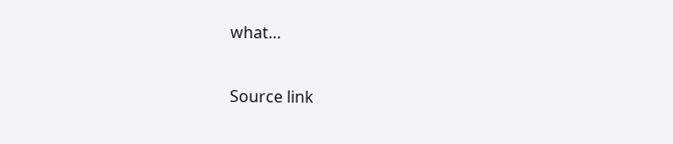what…

Source link